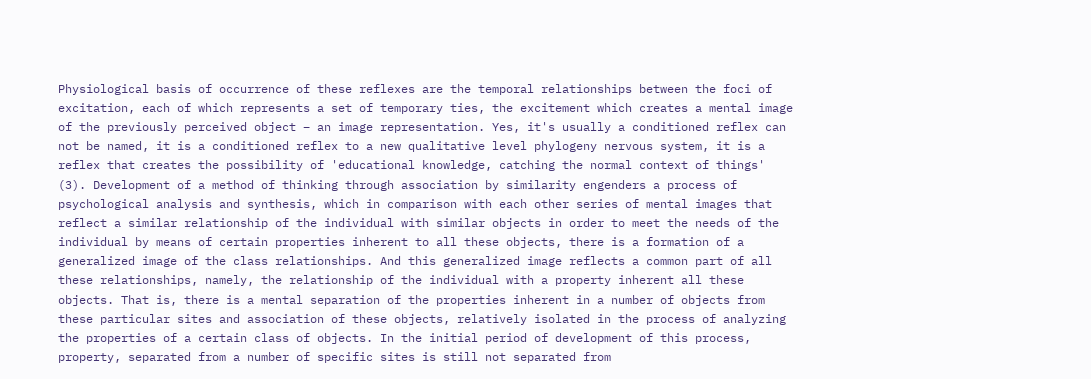Physiological basis of occurrence of these reflexes are the temporal relationships between the foci of excitation, each of which represents a set of temporary ties, the excitement which creates a mental image of the previously perceived object – an image representation. Yes, it's usually a conditioned reflex can not be named, it is a conditioned reflex to a new qualitative level phylogeny nervous system, it is a reflex that creates the possibility of 'educational knowledge, catching the normal context of things' (3). Development of a method of thinking through association by similarity engenders a process of psychological analysis and synthesis, which in comparison with each other series of mental images that reflect a similar relationship of the individual with similar objects in order to meet the needs of the individual by means of certain properties inherent to all these objects, there is a formation of a generalized image of the class relationships. And this generalized image reflects a common part of all these relationships, namely, the relationship of the individual with a property inherent all these objects. That is, there is a mental separation of the properties inherent in a number of objects from these particular sites and association of these objects, relatively isolated in the process of analyzing the properties of a certain class of objects. In the initial period of development of this process, property, separated from a number of specific sites is still not separated from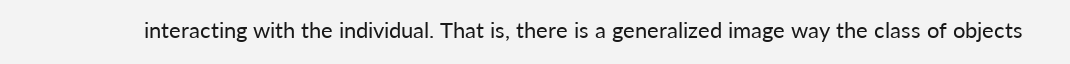interacting with the individual. That is, there is a generalized image way the class of objects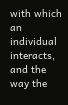with which an individual interacts, and the way the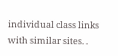individual class links with similar sites. .